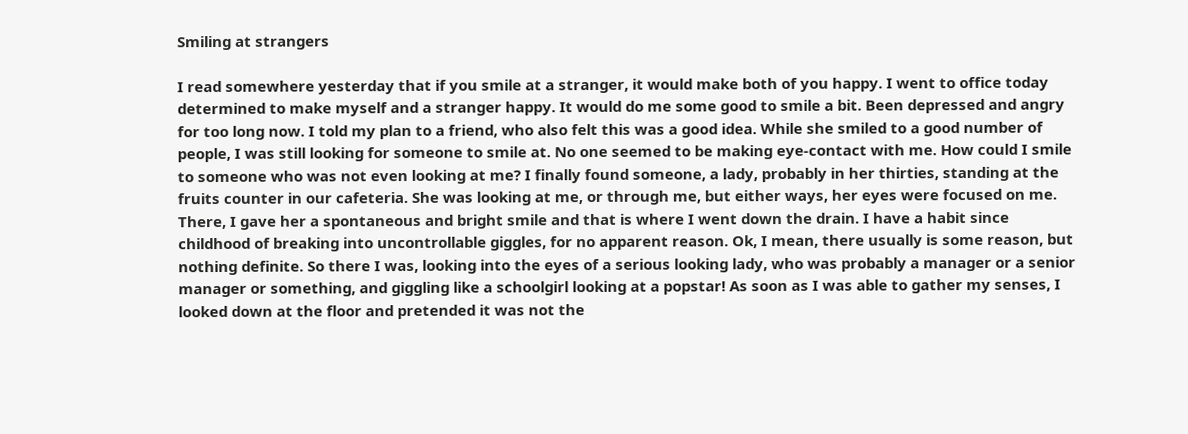Smiling at strangers

I read somewhere yesterday that if you smile at a stranger, it would make both of you happy. I went to office today determined to make myself and a stranger happy. It would do me some good to smile a bit. Been depressed and angry for too long now. I told my plan to a friend, who also felt this was a good idea. While she smiled to a good number of people, I was still looking for someone to smile at. No one seemed to be making eye-contact with me. How could I smile to someone who was not even looking at me? I finally found someone, a lady, probably in her thirties, standing at the fruits counter in our cafeteria. She was looking at me, or through me, but either ways, her eyes were focused on me. There, I gave her a spontaneous and bright smile and that is where I went down the drain. I have a habit since childhood of breaking into uncontrollable giggles, for no apparent reason. Ok, I mean, there usually is some reason, but nothing definite. So there I was, looking into the eyes of a serious looking lady, who was probably a manager or a senior manager or something, and giggling like a schoolgirl looking at a popstar! As soon as I was able to gather my senses, I looked down at the floor and pretended it was not the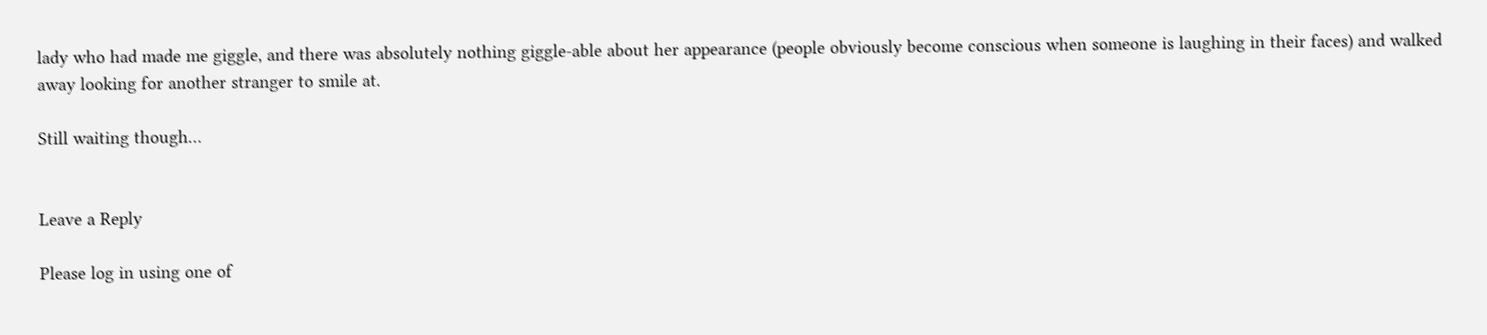lady who had made me giggle, and there was absolutely nothing giggle-able about her appearance (people obviously become conscious when someone is laughing in their faces) and walked away looking for another stranger to smile at.

Still waiting though…


Leave a Reply

Please log in using one of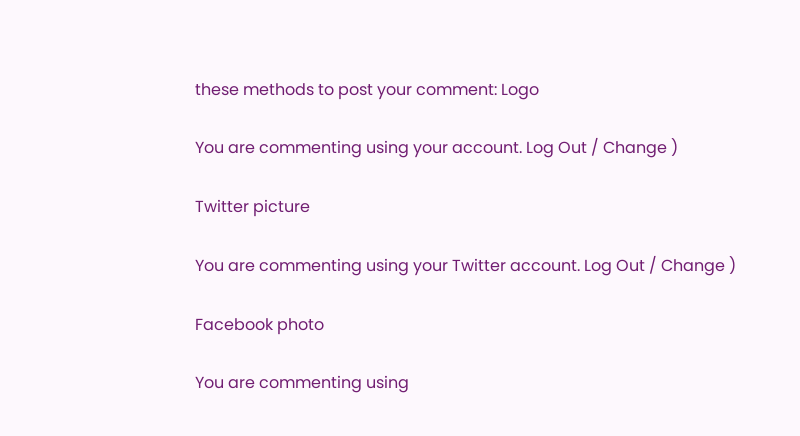these methods to post your comment: Logo

You are commenting using your account. Log Out / Change )

Twitter picture

You are commenting using your Twitter account. Log Out / Change )

Facebook photo

You are commenting using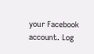your Facebook account. Log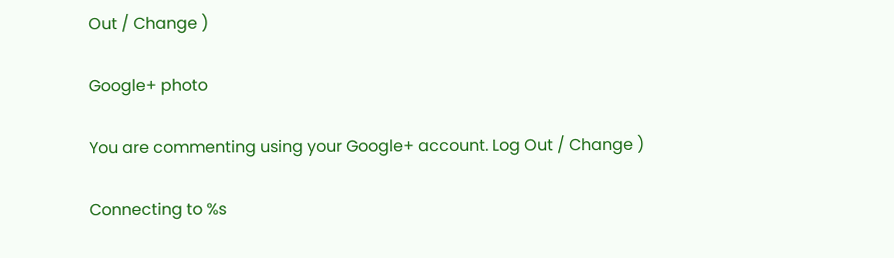Out / Change )

Google+ photo

You are commenting using your Google+ account. Log Out / Change )

Connecting to %s